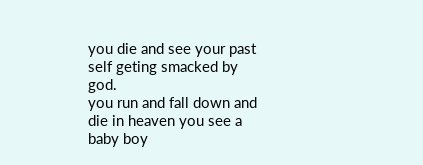you die and see your past self geting smacked by god.
you run and fall down and die in heaven you see a baby boy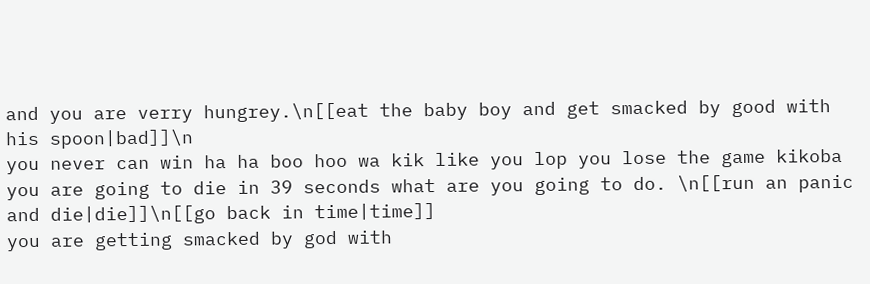and you are verry hungrey.\n[[eat the baby boy and get smacked by good with his spoon|bad]]\n
you never can win ha ha boo hoo wa kik like you lop you lose the game kikoba
you are going to die in 39 seconds what are you going to do. \n[[run an panic and die|die]]\n[[go back in time|time]]
you are getting smacked by god with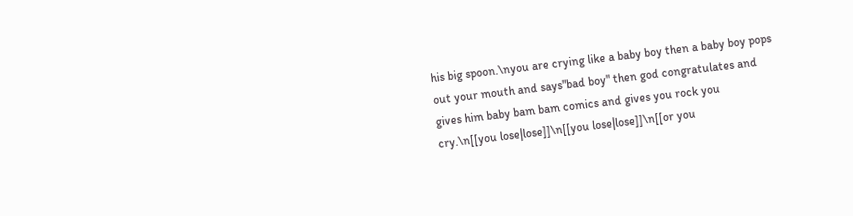his big spoon.\nyou are crying like a baby boy then a baby boy pops out your mouth and says"bad boy" then god congratulates and gives him baby bam bam comics and gives you rock you cry.\n[[you lose|lose]]\n[[you lose|lose]]\n[[or you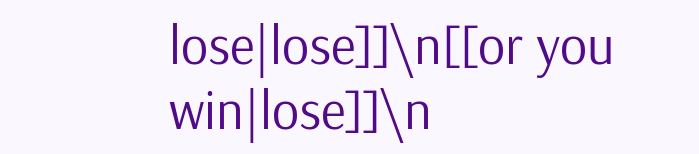lose|lose]]\n[[or you win|lose]]\n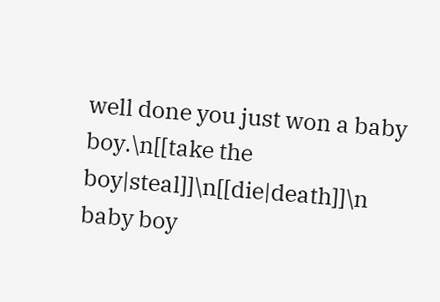well done you just won a baby boy.\n[[take the boy|steal]]\n[[die|death]]\n
baby boy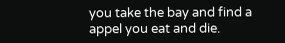you take the bay and find a appel you eat and die.